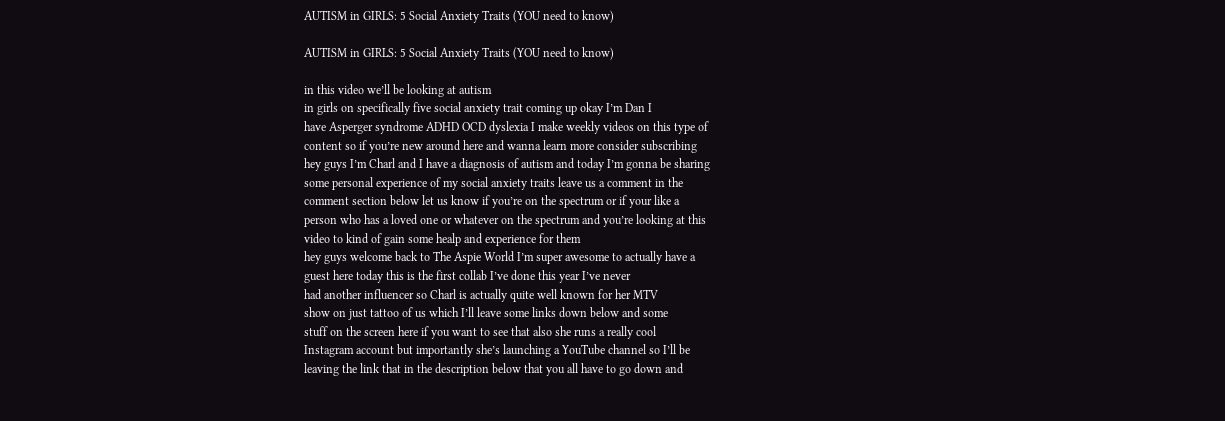AUTISM in GIRLS: 5 Social Anxiety Traits (YOU need to know)

AUTISM in GIRLS: 5 Social Anxiety Traits (YOU need to know)

in this video we’ll be looking at autism
in girls on specifically five social anxiety trait coming up okay I’m Dan I
have Asperger syndrome ADHD OCD dyslexia I make weekly videos on this type of
content so if you’re new around here and wanna learn more consider subscribing
hey guys I’m Charl and I have a diagnosis of autism and today I’m gonna be sharing
some personal experience of my social anxiety traits leave us a comment in the
comment section below let us know if you’re on the spectrum or if your like a
person who has a loved one or whatever on the spectrum and you’re looking at this
video to kind of gain some healp and experience for them
hey guys welcome back to The Aspie World I’m super awesome to actually have a
guest here today this is the first collab I’ve done this year I’ve never
had another influencer so Charl is actually quite well known for her MTV
show on just tattoo of us which I’ll leave some links down below and some
stuff on the screen here if you want to see that also she runs a really cool
Instagram account but importantly she’s launching a YouTube channel so I’ll be
leaving the link that in the description below that you all have to go down and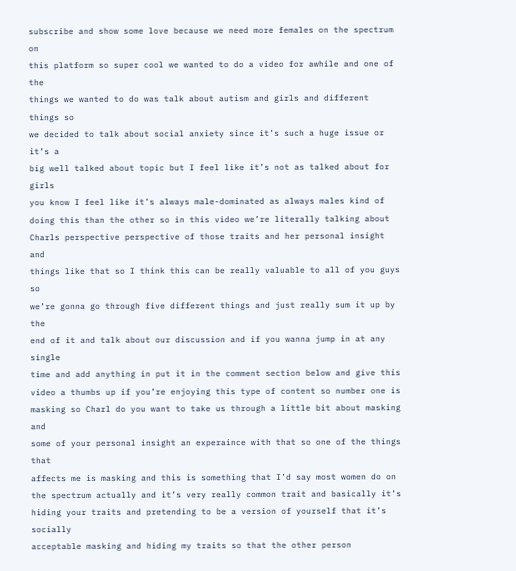subscribe and show some love because we need more females on the spectrum on
this platform so super cool we wanted to do a video for awhile and one of the
things we wanted to do was talk about autism and girls and different things so
we decided to talk about social anxiety since it’s such a huge issue or it’s a
big well talked about topic but I feel like it’s not as talked about for girls
you know I feel like it’s always male-dominated as always males kind of
doing this than the other so in this video we’re literally talking about
Charls perspective perspective of those traits and her personal insight and
things like that so I think this can be really valuable to all of you guys so
we’re gonna go through five different things and just really sum it up by the
end of it and talk about our discussion and if you wanna jump in at any single
time and add anything in put it in the comment section below and give this
video a thumbs up if you’re enjoying this type of content so number one is
masking so Charl do you want to take us through a little bit about masking and
some of your personal insight an experaince with that so one of the things that
affects me is masking and this is something that I’d say most women do on
the spectrum actually and it’s very really common trait and basically it’s
hiding your traits and pretending to be a version of yourself that it’s socially
acceptable masking and hiding my traits so that the other person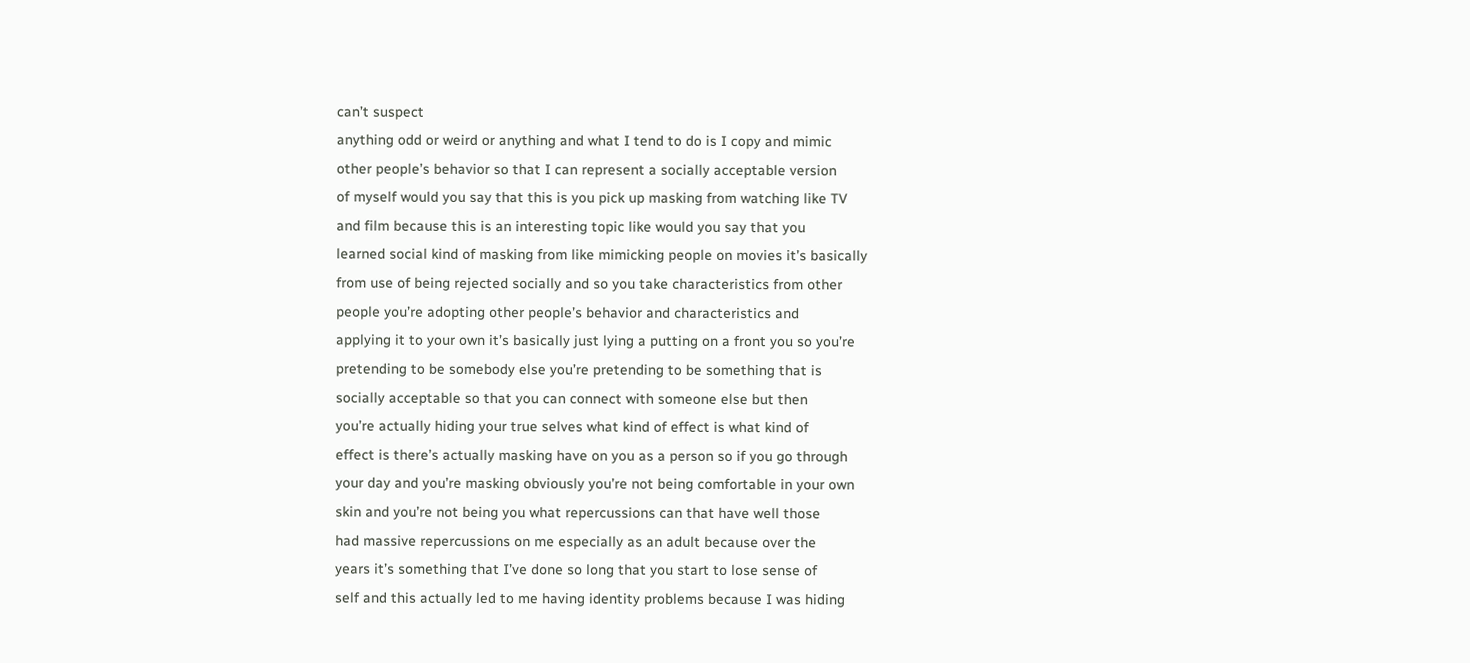can’t suspect
anything odd or weird or anything and what I tend to do is I copy and mimic
other people’s behavior so that I can represent a socially acceptable version
of myself would you say that this is you pick up masking from watching like TV
and film because this is an interesting topic like would you say that you
learned social kind of masking from like mimicking people on movies it’s basically
from use of being rejected socially and so you take characteristics from other
people you’re adopting other people’s behavior and characteristics and
applying it to your own it’s basically just lying a putting on a front you so you’re
pretending to be somebody else you’re pretending to be something that is
socially acceptable so that you can connect with someone else but then
you’re actually hiding your true selves what kind of effect is what kind of
effect is there’s actually masking have on you as a person so if you go through
your day and you’re masking obviously you’re not being comfortable in your own
skin and you’re not being you what repercussions can that have well those
had massive repercussions on me especially as an adult because over the
years it’s something that I’ve done so long that you start to lose sense of
self and this actually led to me having identity problems because I was hiding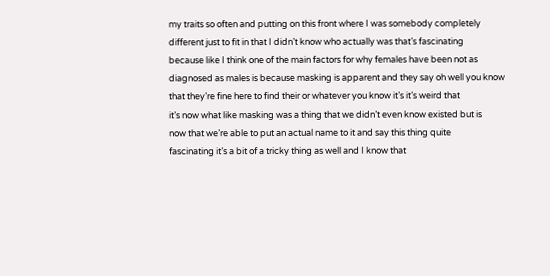my traits so often and putting on this front where I was somebody completely
different just to fit in that I didn’t know who actually was that’s fascinating
because like I think one of the main factors for why females have been not as
diagnosed as males is because masking is apparent and they say oh well you know
that they’re fine here to find their or whatever you know it’s it’s weird that
it’s now what like masking was a thing that we didn’t even know existed but is
now that we’re able to put an actual name to it and say this thing quite
fascinating it’s a bit of a tricky thing as well and I know that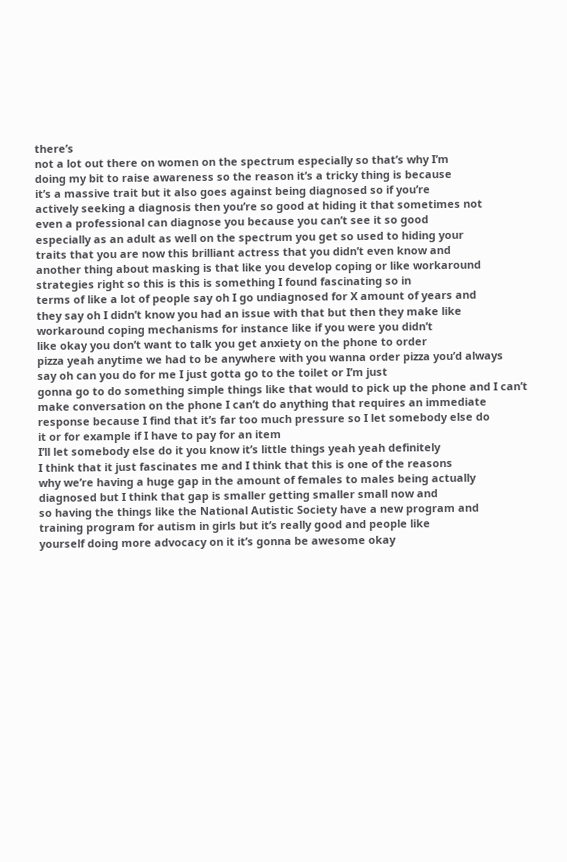there’s
not a lot out there on women on the spectrum especially so that’s why I’m
doing my bit to raise awareness so the reason it’s a tricky thing is because
it’s a massive trait but it also goes against being diagnosed so if you’re
actively seeking a diagnosis then you’re so good at hiding it that sometimes not
even a professional can diagnose you because you can’t see it so good
especially as an adult as well on the spectrum you get so used to hiding your
traits that you are now this brilliant actress that you didn’t even know and
another thing about masking is that like you develop coping or like workaround
strategies right so this is this is something I found fascinating so in
terms of like a lot of people say oh I go undiagnosed for X amount of years and
they say oh I didn’t know you had an issue with that but then they make like
workaround coping mechanisms for instance like if you were you didn’t
like okay you don’t want to talk you get anxiety on the phone to order
pizza yeah anytime we had to be anywhere with you wanna order pizza you’d always
say oh can you do for me I just gotta go to the toilet or I’m just
gonna go to do something simple things like that would to pick up the phone and I can’t
make conversation on the phone I can’t do anything that requires an immediate
response because I find that it’s far too much pressure so I let somebody else do
it or for example if I have to pay for an item
I’ll let somebody else do it you know it’s little things yeah yeah definitely
I think that it just fascinates me and I think that this is one of the reasons
why we’re having a huge gap in the amount of females to males being actually
diagnosed but I think that gap is smaller getting smaller small now and
so having the things like the National Autistic Society have a new program and
training program for autism in girls but it’s really good and people like
yourself doing more advocacy on it it’s gonna be awesome okay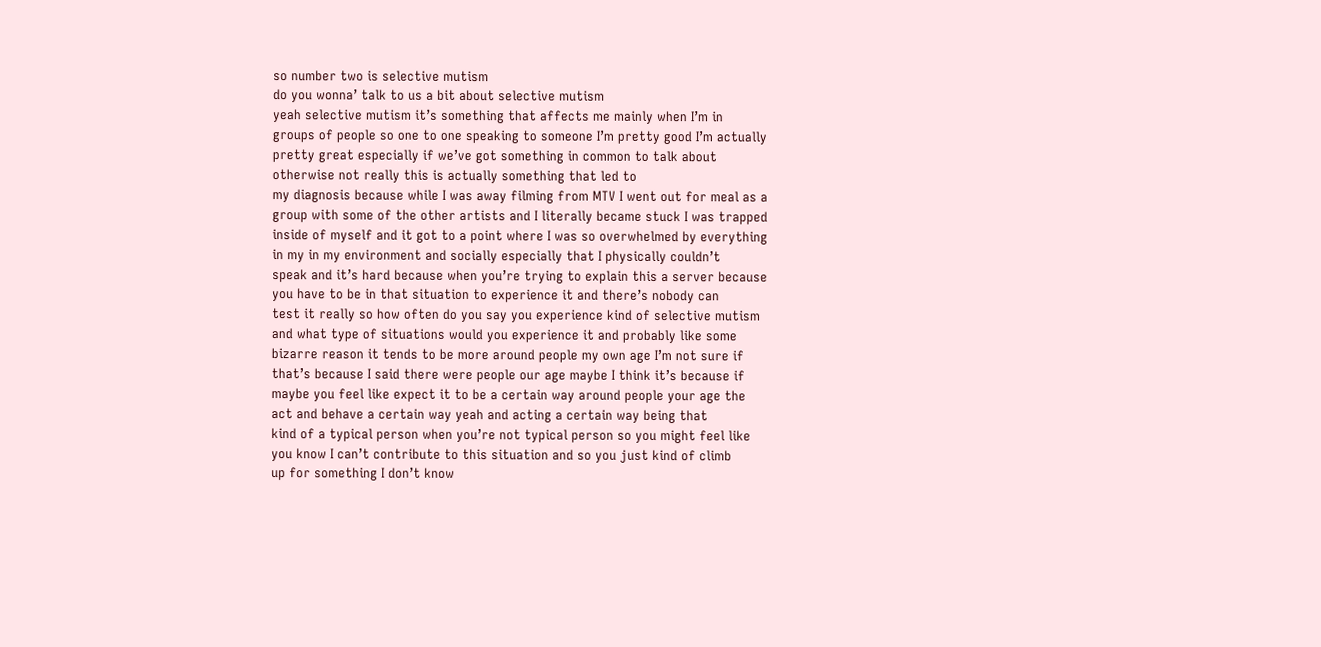so number two is selective mutism
do you wonna’ talk to us a bit about selective mutism
yeah selective mutism it’s something that affects me mainly when I’m in
groups of people so one to one speaking to someone I’m pretty good I’m actually
pretty great especially if we’ve got something in common to talk about
otherwise not really this is actually something that led to
my diagnosis because while I was away filming from MTV I went out for meal as a
group with some of the other artists and I literally became stuck I was trapped
inside of myself and it got to a point where I was so overwhelmed by everything
in my in my environment and socially especially that I physically couldn’t
speak and it’s hard because when you’re trying to explain this a server because
you have to be in that situation to experience it and there’s nobody can
test it really so how often do you say you experience kind of selective mutism
and what type of situations would you experience it and probably like some
bizarre reason it tends to be more around people my own age I’m not sure if
that’s because I said there were people our age maybe I think it’s because if
maybe you feel like expect it to be a certain way around people your age the
act and behave a certain way yeah and acting a certain way being that
kind of a typical person when you’re not typical person so you might feel like
you know I can’t contribute to this situation and so you just kind of climb
up for something I don’t know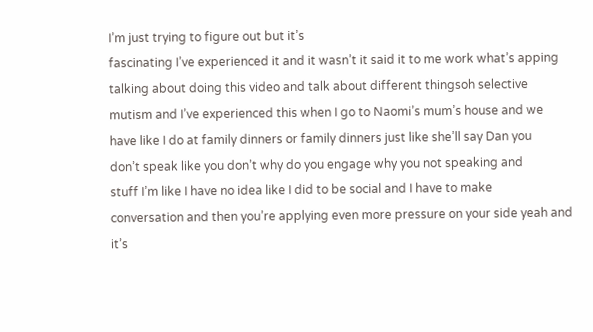I’m just trying to figure out but it’s
fascinating I’ve experienced it and it wasn’t it said it to me work what’s apping
talking about doing this video and talk about different thingsoh selective
mutism and I’ve experienced this when I go to Naomi’s mum’s house and we
have like I do at family dinners or family dinners just like she’ll say Dan you
don’t speak like you don’t why do you engage why you not speaking and
stuff I’m like I have no idea like I did to be social and I have to make
conversation and then you’re applying even more pressure on your side yeah and
it’s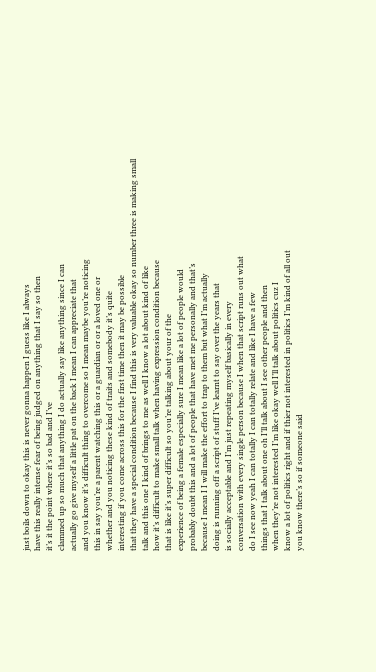just boils down to okay this is never gonna happen I guess like I always
have this really intense fear of being judged on anything that I say so then
it’s it the point where it’s so bad and I’ve
clammed up so much that anything I do actually say like anything since I can
actually go give myself a little pat on the back I mean I can appreciate that
and you know it’s difficult thing to overcome so I mean maybe you’re noticing
this in say you’re a parent watching this or a guardian or or a loved one or
whether and you noticing these kind of traits and somebody it’s quite
interesting if you come across this for the first time then it may be possible
that they have a special condition because I find this is very valuable okay so number three is making small
talk and this one I kind of brings to me as well I know a lot about kind of like
how it’s difficult to make small talk when having expression condition because
that is like it’s super difficult so you’re talking about your of the
experience of being a female especially sure I mean like a lot of people would
probably doubt this and a lot of people that have met me personally and that’s
because I mean I I will make the effort to trap to them but what I’m actually
doing is running off a script of stuff I’ve learnt to say over the years that
is socially acceptable and I’m just repeating myself basically in every
conversation with every single person because I when that script runs out what
do I see now yeah I can totally I can totally relate and like I have a few
things that I talk about one oh I’ll talk about I see other people and then
when they’re not interested I’m like okay well I’ll talk about politics cuz I
know a lot of politics right and if thier not interested in politics I’m kind of all out
you know there’s so if someone said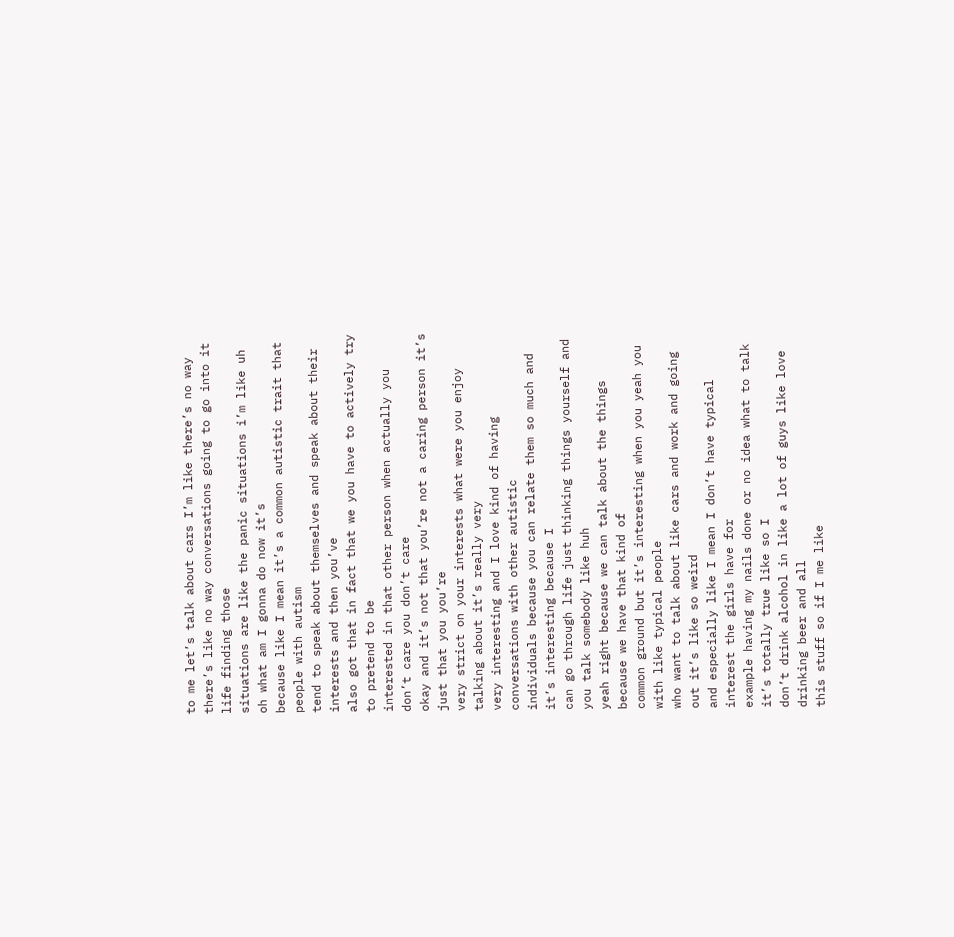to me let’s talk about cars I’m like there’s no way
there’s like no way conversations going to go into it life finding those
situations are like the panic situations i’m like uh oh what am I gonna do now it’s
because like I mean it’s a common autistic trait that people with autism
tend to speak about themselves and speak about their interests and then you’ve
also got that in fact that we you have to actively try to pretend to be
interested in that other person when actually you don’t care you don’t care
okay and it’s not that you’re not a caring person it’s just that you you’re
very strict on your interests what were you enjoy talking about it’s really very
very interesting and I love kind of having conversations with other autistic
individuals because you can relate them so much and it’s interesting because I
can go through life just thinking things yourself and you talk somebody like huh
yeah right because we can talk about the things because we have that kind of
common ground but it’s interesting when you yeah you with like typical people
who want to talk about like cars and work and going out it’s like so weird
and especially like I mean I don’t have typical interest the girls have for
example having my nails done or no idea what to talk it’s totally true like so I
don’t drink alcohol in like a lot of guys like love drinking beer and all
this stuff so if I me like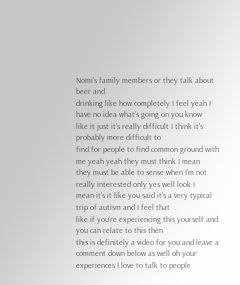Nomi’s family members or they talk about beer and
drinking like how completely I feel yeah I have no idea what’s going on you know
like it just it’s really difficult I think it’s probably more difficult to
find for people to find common ground with me yeah yeah they must think I mean
they must be able to sense when I’m not really interested only yes well look I
mean it’s it like you said it’s a very typical trip of autism and I feel that
like if you’re experiencing this yourself and you can relate to this then
this is definitely a video for you and leave a comment down below as well oh your
experiences I love to talk to people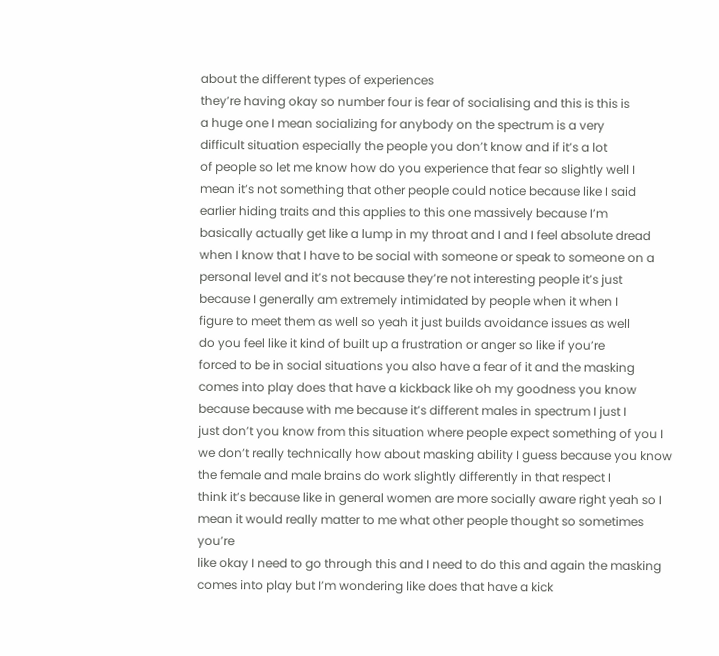about the different types of experiences
they’re having okay so number four is fear of socialising and this is this is
a huge one I mean socializing for anybody on the spectrum is a very
difficult situation especially the people you don’t know and if it’s a lot
of people so let me know how do you experience that fear so slightly well I
mean it’s not something that other people could notice because like I said
earlier hiding traits and this applies to this one massively because I’m
basically actually get like a lump in my throat and I and I feel absolute dread
when I know that I have to be social with someone or speak to someone on a
personal level and it’s not because they’re not interesting people it’s just
because I generally am extremely intimidated by people when it when I
figure to meet them as well so yeah it just builds avoidance issues as well
do you feel like it kind of built up a frustration or anger so like if you’re
forced to be in social situations you also have a fear of it and the masking
comes into play does that have a kickback like oh my goodness you know
because because with me because it’s different males in spectrum I just I
just don’t you know from this situation where people expect something of you I
we don’t really technically how about masking ability I guess because you know
the female and male brains do work slightly differently in that respect I
think it’s because like in general women are more socially aware right yeah so I
mean it would really matter to me what other people thought so sometimes you’re
like okay I need to go through this and I need to do this and again the masking
comes into play but I’m wondering like does that have a kick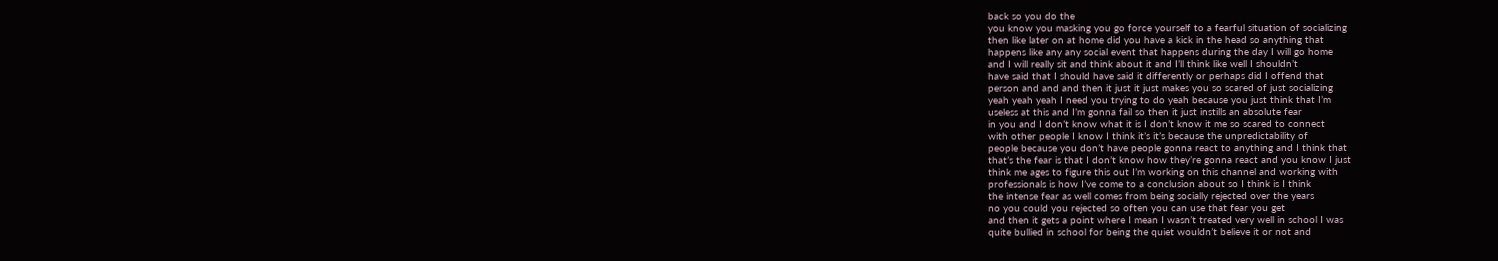back so you do the
you know you masking you go force yourself to a fearful situation of socializing
then like later on at home did you have a kick in the head so anything that
happens like any any social event that happens during the day I will go home
and I will really sit and think about it and I’ll think like well I shouldn’t
have said that I should have said it differently or perhaps did I offend that
person and and and then it just it just makes you so scared of just socializing
yeah yeah yeah I need you trying to do yeah because you just think that I’m
useless at this and I’m gonna fail so then it just instills an absolute fear
in you and I don’t know what it is I don’t know it me so scared to connect
with other people I know I think it’s it’s because the unpredictability of
people because you don’t have people gonna react to anything and I think that
that’s the fear is that I don’t know how they’re gonna react and you know I just
think me ages to figure this out I’m working on this channel and working with
professionals is how I’ve come to a conclusion about so I think is I think
the intense fear as well comes from being socially rejected over the years
no you could you rejected so often you can use that fear you get
and then it gets a point where I mean I wasn’t treated very well in school I was
quite bullied in school for being the quiet wouldn’t believe it or not and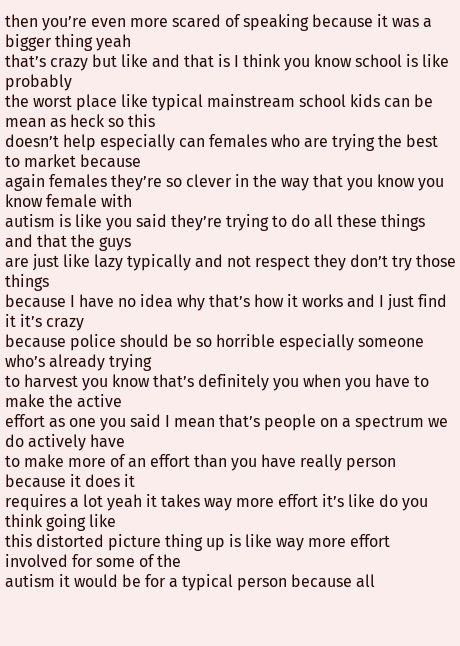then you’re even more scared of speaking because it was a bigger thing yeah
that’s crazy but like and that is I think you know school is like probably
the worst place like typical mainstream school kids can be mean as heck so this
doesn’t help especially can females who are trying the best to market because
again females they’re so clever in the way that you know you know female with
autism is like you said they’re trying to do all these things and that the guys
are just like lazy typically and not respect they don’t try those things
because I have no idea why that’s how it works and I just find it it’s crazy
because police should be so horrible especially someone who’s already trying
to harvest you know that’s definitely you when you have to make the active
effort as one you said I mean that’s people on a spectrum we do actively have
to make more of an effort than you have really person because it does it
requires a lot yeah it takes way more effort it’s like do you think going like
this distorted picture thing up is like way more effort involved for some of the
autism it would be for a typical person because all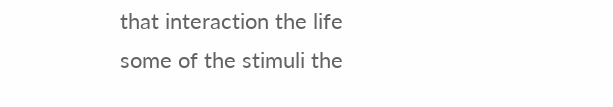that interaction the life
some of the stimuli the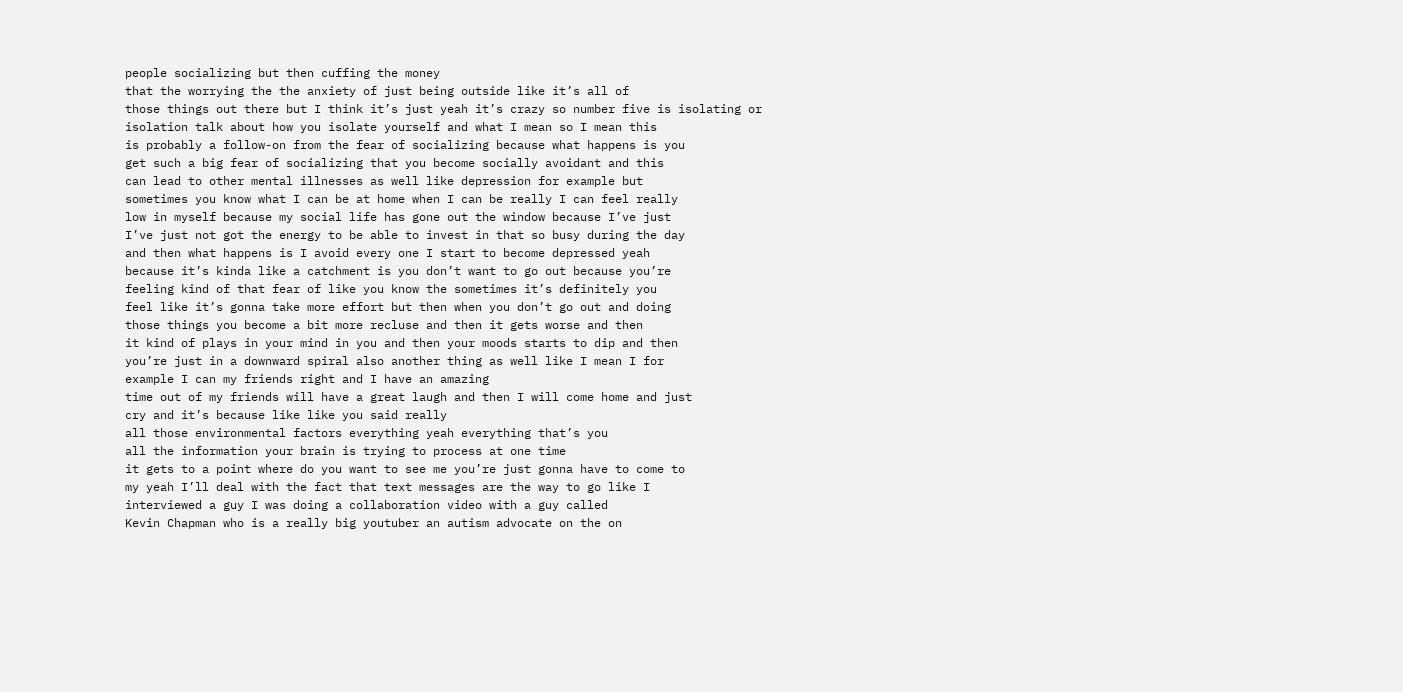people socializing but then cuffing the money
that the worrying the the anxiety of just being outside like it’s all of
those things out there but I think it’s just yeah it’s crazy so number five is isolating or
isolation talk about how you isolate yourself and what I mean so I mean this
is probably a follow-on from the fear of socializing because what happens is you
get such a big fear of socializing that you become socially avoidant and this
can lead to other mental illnesses as well like depression for example but
sometimes you know what I can be at home when I can be really I can feel really
low in myself because my social life has gone out the window because I’ve just
I’ve just not got the energy to be able to invest in that so busy during the day
and then what happens is I avoid every one I start to become depressed yeah
because it’s kinda like a catchment is you don’t want to go out because you’re
feeling kind of that fear of like you know the sometimes it’s definitely you
feel like it’s gonna take more effort but then when you don’t go out and doing
those things you become a bit more recluse and then it gets worse and then
it kind of plays in your mind in you and then your moods starts to dip and then
you’re just in a downward spiral also another thing as well like I mean I for
example I can my friends right and I have an amazing
time out of my friends will have a great laugh and then I will come home and just
cry and it’s because like like you said really
all those environmental factors everything yeah everything that’s you
all the information your brain is trying to process at one time
it gets to a point where do you want to see me you’re just gonna have to come to
my yeah I’ll deal with the fact that text messages are the way to go like I
interviewed a guy I was doing a collaboration video with a guy called
Kevin Chapman who is a really big youtuber an autism advocate on the on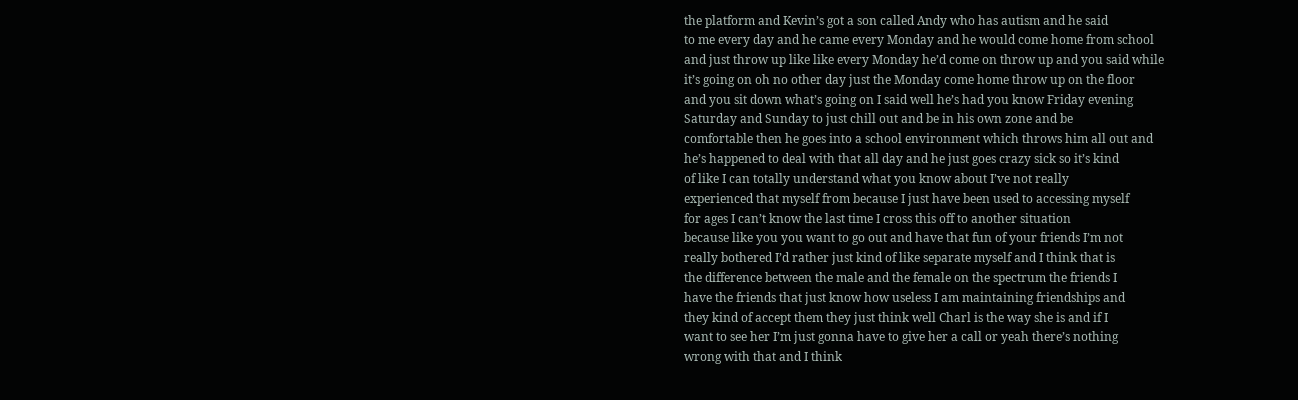the platform and Kevin’s got a son called Andy who has autism and he said
to me every day and he came every Monday and he would come home from school
and just throw up like like every Monday he’d come on throw up and you said while
it’s going on oh no other day just the Monday come home throw up on the floor
and you sit down what’s going on I said well he’s had you know Friday evening
Saturday and Sunday to just chill out and be in his own zone and be
comfortable then he goes into a school environment which throws him all out and
he’s happened to deal with that all day and he just goes crazy sick so it’s kind
of like I can totally understand what you know about I’ve not really
experienced that myself from because I just have been used to accessing myself
for ages I can’t know the last time I cross this off to another situation
because like you you want to go out and have that fun of your friends I’m not
really bothered I’d rather just kind of like separate myself and I think that is
the difference between the male and the female on the spectrum the friends I
have the friends that just know how useless I am maintaining friendships and
they kind of accept them they just think well Charl is the way she is and if I
want to see her I’m just gonna have to give her a call or yeah there’s nothing
wrong with that and I think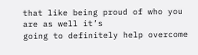that like being proud of who you are as well it’s
going to definitely help overcome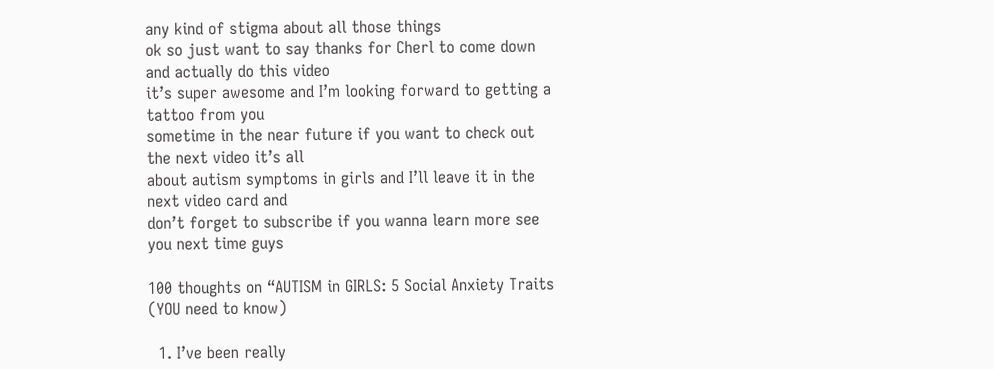any kind of stigma about all those things
ok so just want to say thanks for Cherl to come down and actually do this video
it’s super awesome and I’m looking forward to getting a tattoo from you
sometime in the near future if you want to check out the next video it’s all
about autism symptoms in girls and I’ll leave it in the next video card and
don’t forget to subscribe if you wanna learn more see you next time guys

100 thoughts on “AUTISM in GIRLS: 5 Social Anxiety Traits (YOU need to know)

  1. I’ve been really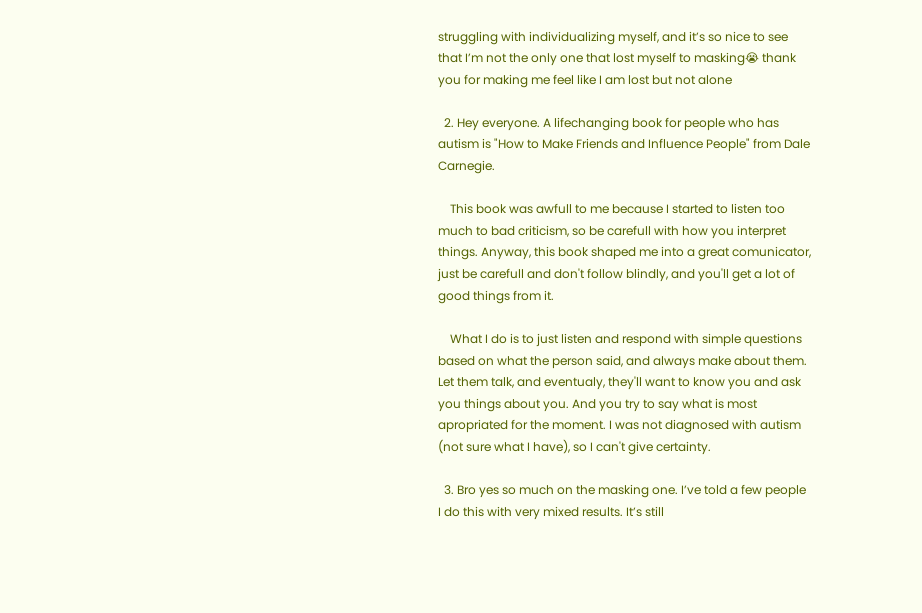struggling with individualizing myself, and it’s so nice to see that I’m not the only one that lost myself to masking😭 thank you for making me feel like I am lost but not alone

  2. Hey everyone. A lifechanging book for people who has autism is "How to Make Friends and Influence People" from Dale Carnegie.

    This book was awfull to me because I started to listen too much to bad criticism, so be carefull with how you interpret things. Anyway, this book shaped me into a great comunicator, just be carefull and don't follow blindly, and you'll get a lot of good things from it.

    What I do is to just listen and respond with simple questions based on what the person said, and always make about them. Let them talk, and eventualy, they'll want to know you and ask you things about you. And you try to say what is most apropriated for the moment. I was not diagnosed with autism (not sure what I have), so I can't give certainty.

  3. Bro yes so much on the masking one. I’ve told a few people I do this with very mixed results. It’s still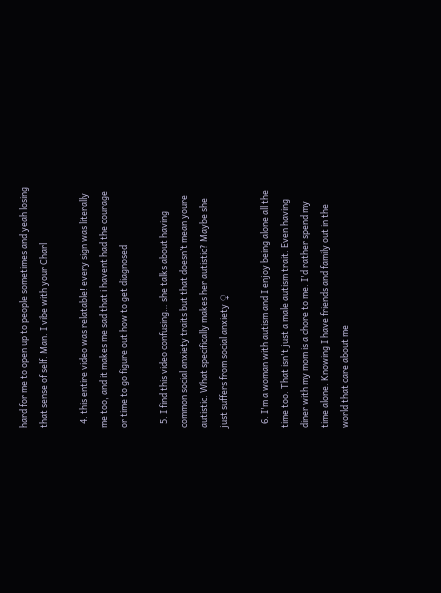hard for me to open up to people sometimes and yeah losing that sense of self. Man. I vibe with your Charl

  4. this entire video was relatable! every sign was literally me too, and it makes me sad that i havent had the courage or time to go figure out how to get diagnosed

  5. I find this video confusing… she talks about having common social anxiety traits but that doesn’t mean youre autistic. What specifically makes her autistic? Maybe she just suffers from social anxiety ♀

  6. I'm a woman with autism and I enjoy being alone all the time too. That isn't just a male autism trait. Even having diner with my mom is a chore to me. I'd rather spend my time alone. Knowing I have friends and family out in the world that care about me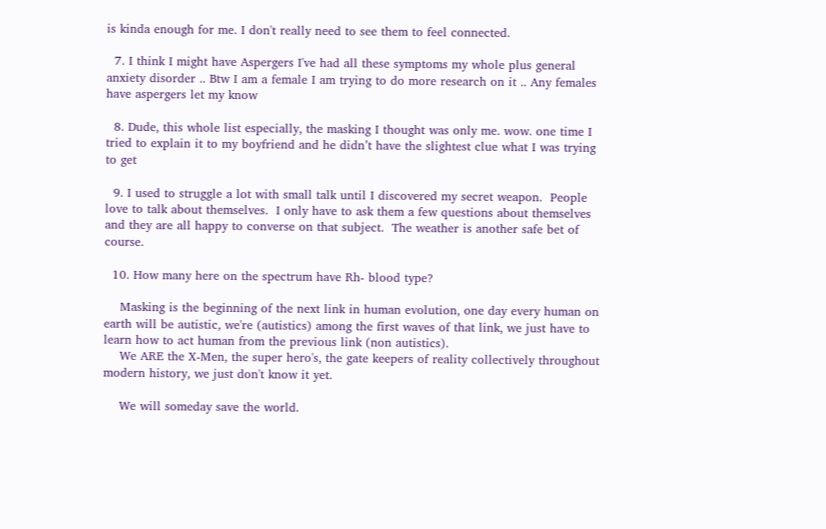is kinda enough for me. I don't really need to see them to feel connected.

  7. I think I might have Aspergers I've had all these symptoms my whole plus general anxiety disorder .. Btw I am a female I am trying to do more research on it .. Any females have aspergers let my know

  8. Dude, this whole list especially, the masking I thought was only me. wow. one time I tried to explain it to my boyfriend and he didn’t have the slightest clue what I was trying to get

  9. I used to struggle a lot with small talk until I discovered my secret weapon.  People love to talk about themselves.  I only have to ask them a few questions about themselves and they are all happy to converse on that subject.  The weather is another safe bet of course.

  10. How many here on the spectrum have Rh- blood type?

    Masking is the beginning of the next link in human evolution, one day every human on earth will be autistic, we're (autistics) among the first waves of that link, we just have to learn how to act human from the previous link (non autistics).
    We ARE the X-Men, the super hero's, the gate keepers of reality collectively throughout modern history, we just don't know it yet.

    We will someday save the world.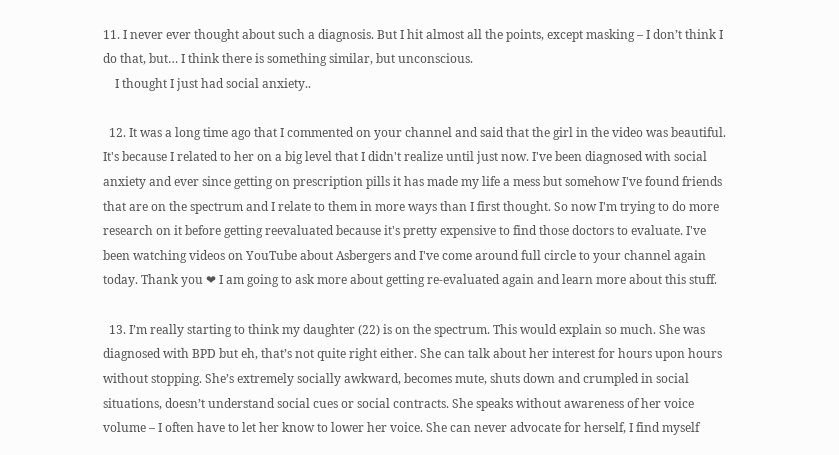11. I never ever thought about such a diagnosis. But I hit almost all the points, except masking – I don’t think I do that, but… I think there is something similar, but unconscious.
    I thought I just had social anxiety..

  12. It was a long time ago that I commented on your channel and said that the girl in the video was beautiful. It's because I related to her on a big level that I didn't realize until just now. I've been diagnosed with social anxiety and ever since getting on prescription pills it has made my life a mess but somehow I've found friends that are on the spectrum and I relate to them in more ways than I first thought. So now I'm trying to do more research on it before getting reevaluated because it's pretty expensive to find those doctors to evaluate. I've been watching videos on YouTube about Asbergers and I've come around full circle to your channel again today. Thank you ❤ I am going to ask more about getting re-evaluated again and learn more about this stuff.

  13. I’m really starting to think my daughter (22) is on the spectrum. This would explain so much. She was diagnosed with BPD but eh, that’s not quite right either. She can talk about her interest for hours upon hours without stopping. She’s extremely socially awkward, becomes mute, shuts down and crumpled in social situations, doesn’t understand social cues or social contracts. She speaks without awareness of her voice volume – I often have to let her know to lower her voice. She can never advocate for herself, I find myself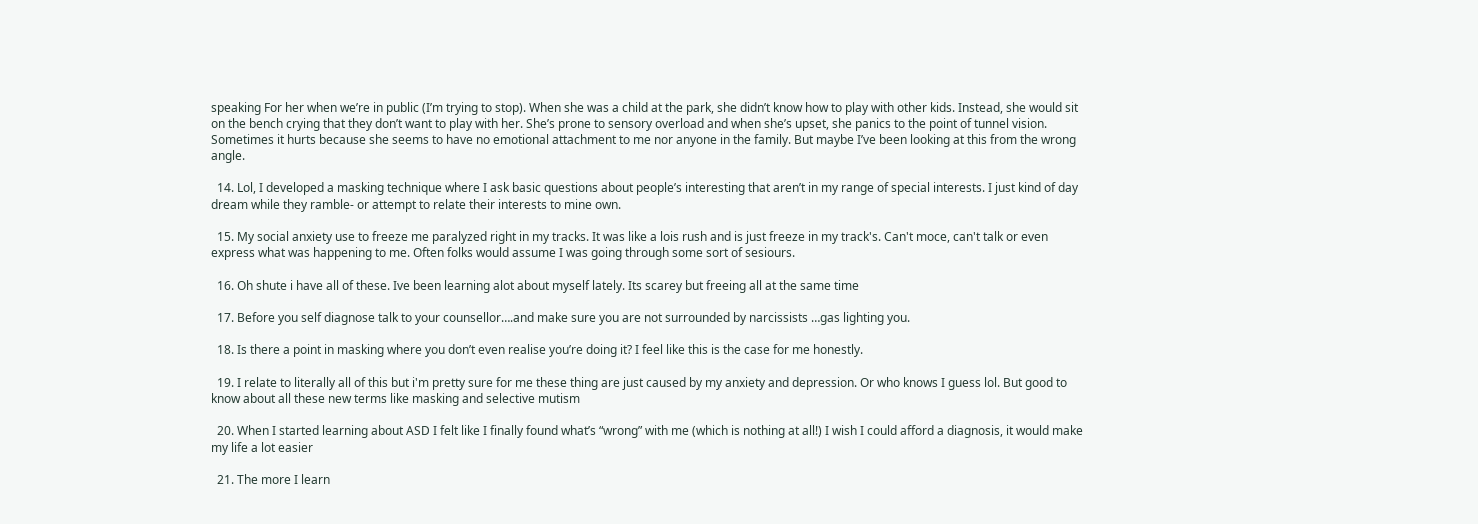speaking For her when we’re in public (I’m trying to stop). When she was a child at the park, she didn’t know how to play with other kids. Instead, she would sit on the bench crying that they don’t want to play with her. She’s prone to sensory overload and when she’s upset, she panics to the point of tunnel vision. Sometimes it hurts because she seems to have no emotional attachment to me nor anyone in the family. But maybe I’ve been looking at this from the wrong angle.

  14. Lol, I developed a masking technique where I ask basic questions about people’s interesting that aren’t in my range of special interests. I just kind of day dream while they ramble- or attempt to relate their interests to mine own.

  15. My social anxiety use to freeze me paralyzed right in my tracks. It was like a lois rush and is just freeze in my track's. Can't moce, can't talk or even express what was happening to me. Often folks would assume I was going through some sort of sesiours.

  16. Oh shute i have all of these. Ive been learning alot about myself lately. Its scarey but freeing all at the same time

  17. Before you self diagnose talk to your counsellor….and make sure you are not surrounded by narcissists …gas lighting you.

  18. Is there a point in masking where you don’t even realise you’re doing it? I feel like this is the case for me honestly.

  19. I relate to literally all of this but i'm pretty sure for me these thing are just caused by my anxiety and depression. Or who knows I guess lol. But good to know about all these new terms like masking and selective mutism

  20. When I started learning about ASD I felt like I finally found what’s “wrong” with me (which is nothing at all!) I wish I could afford a diagnosis, it would make my life a lot easier

  21. The more I learn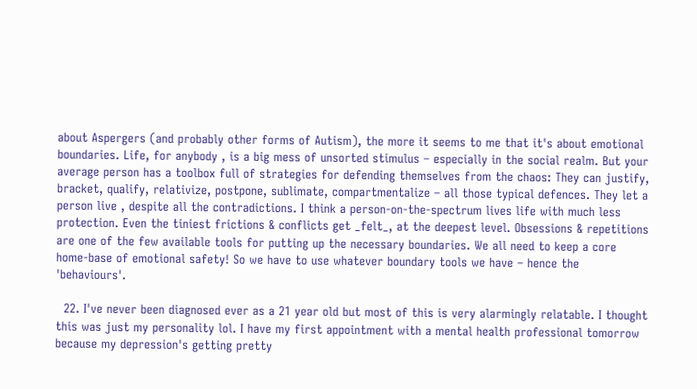about Aspergers (and probably other forms of Autism), the more it seems to me that it's about emotional boundaries. Life, for anybody , is a big mess of unsorted stimulus – especially in the social realm. But your average person has a toolbox full of strategies for defending themselves from the chaos: They can justify, bracket, qualify, relativize, postpone, sublimate, compartmentalize – all those typical defences. They let a person live , despite all the contradictions. I think a person-on-the-spectrum lives life with much less protection. Even the tiniest frictions & conflicts get _felt_, at the deepest level. Obsessions & repetitions are one of the few available tools for putting up the necessary boundaries. We all need to keep a core home-base of emotional safety! So we have to use whatever boundary tools we have – hence the 'behaviours'.

  22. I've never been diagnosed ever as a 21 year old but most of this is very alarmingly relatable. I thought this was just my personality lol. I have my first appointment with a mental health professional tomorrow because my depression's getting pretty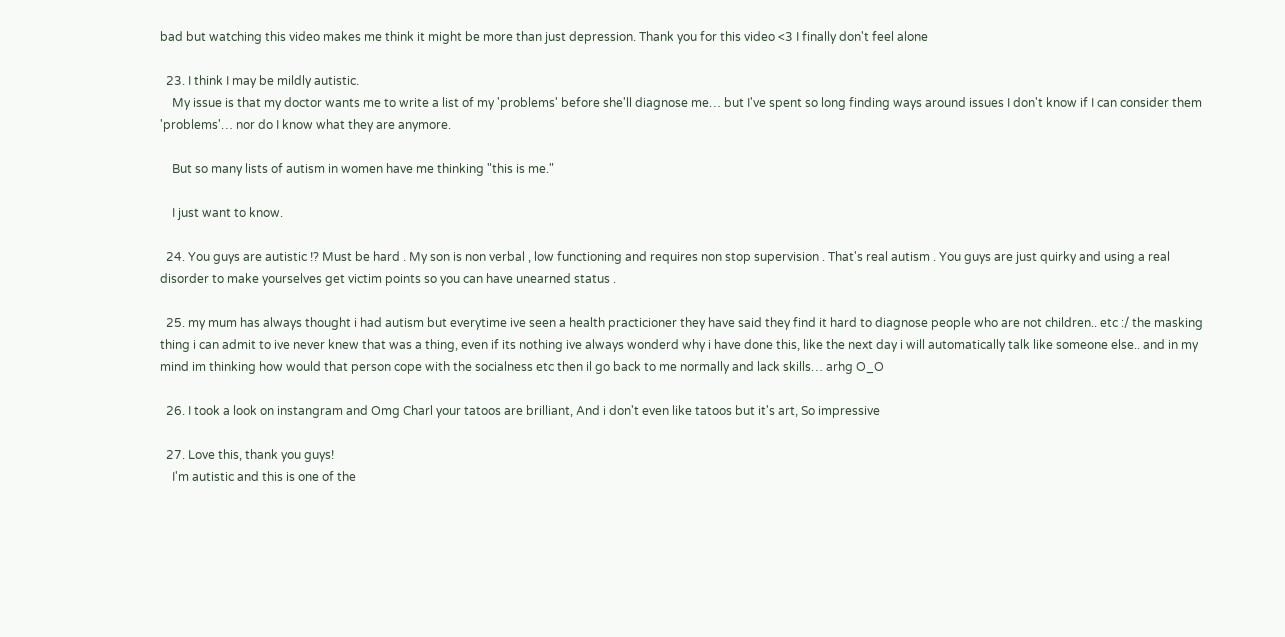bad but watching this video makes me think it might be more than just depression. Thank you for this video <3 I finally don't feel alone

  23. I think I may be mildly autistic.
    My issue is that my doctor wants me to write a list of my 'problems' before she'll diagnose me… but I've spent so long finding ways around issues I don't know if I can consider them 'problems'… nor do I know what they are anymore.

    But so many lists of autism in women have me thinking "this is me."

    I just want to know.

  24. You guys are autistic !? Must be hard . My son is non verbal , low functioning and requires non stop supervision . That's real autism . You guys are just quirky and using a real disorder to make yourselves get victim points so you can have unearned status .

  25. my mum has always thought i had autism but everytime ive seen a health practicioner they have said they find it hard to diagnose people who are not children.. etc :/ the masking thing i can admit to ive never knew that was a thing, even if its nothing ive always wonderd why i have done this, like the next day i will automatically talk like someone else.. and in my mind im thinking how would that person cope with the socialness etc then il go back to me normally and lack skills… arhg O_O

  26. I took a look on instangram and Omg Charl your tatoos are brilliant, And i don't even like tatoos but it's art, So impressive

  27. Love this, thank you guys!
    I'm autistic and this is one of the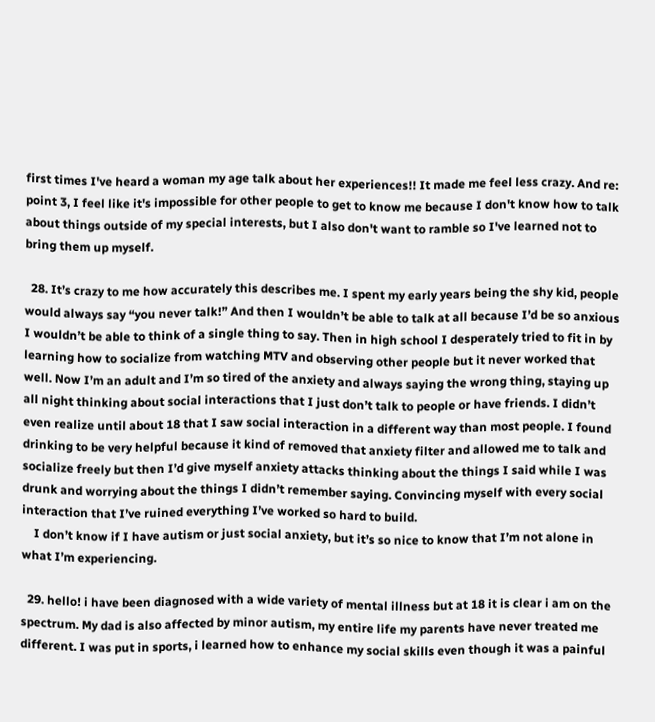first times I've heard a woman my age talk about her experiences!! It made me feel less crazy. And re: point 3, I feel like it's impossible for other people to get to know me because I don't know how to talk about things outside of my special interests, but I also don't want to ramble so I've learned not to bring them up myself.

  28. It’s crazy to me how accurately this describes me. I spent my early years being the shy kid, people would always say “you never talk!” And then I wouldn’t be able to talk at all because I’d be so anxious I wouldn’t be able to think of a single thing to say. Then in high school I desperately tried to fit in by learning how to socialize from watching MTV and observing other people but it never worked that well. Now I’m an adult and I’m so tired of the anxiety and always saying the wrong thing, staying up all night thinking about social interactions that I just don’t talk to people or have friends. I didn’t even realize until about 18 that I saw social interaction in a different way than most people. I found drinking to be very helpful because it kind of removed that anxiety filter and allowed me to talk and socialize freely but then I’d give myself anxiety attacks thinking about the things I said while I was drunk and worrying about the things I didn’t remember saying. Convincing myself with every social interaction that I’ve ruined everything I’ve worked so hard to build.
    I don’t know if I have autism or just social anxiety, but it’s so nice to know that I’m not alone in what I’m experiencing.

  29. hello! i have been diagnosed with a wide variety of mental illness but at 18 it is clear i am on the spectrum. My dad is also affected by minor autism, my entire life my parents have never treated me different. I was put in sports, i learned how to enhance my social skills even though it was a painful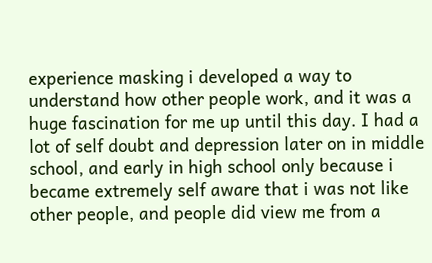experience masking i developed a way to understand how other people work, and it was a huge fascination for me up until this day. I had a lot of self doubt and depression later on in middle school, and early in high school only because i became extremely self aware that i was not like other people, and people did view me from a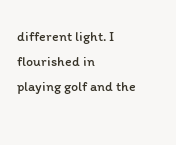different light. I flourished in playing golf and the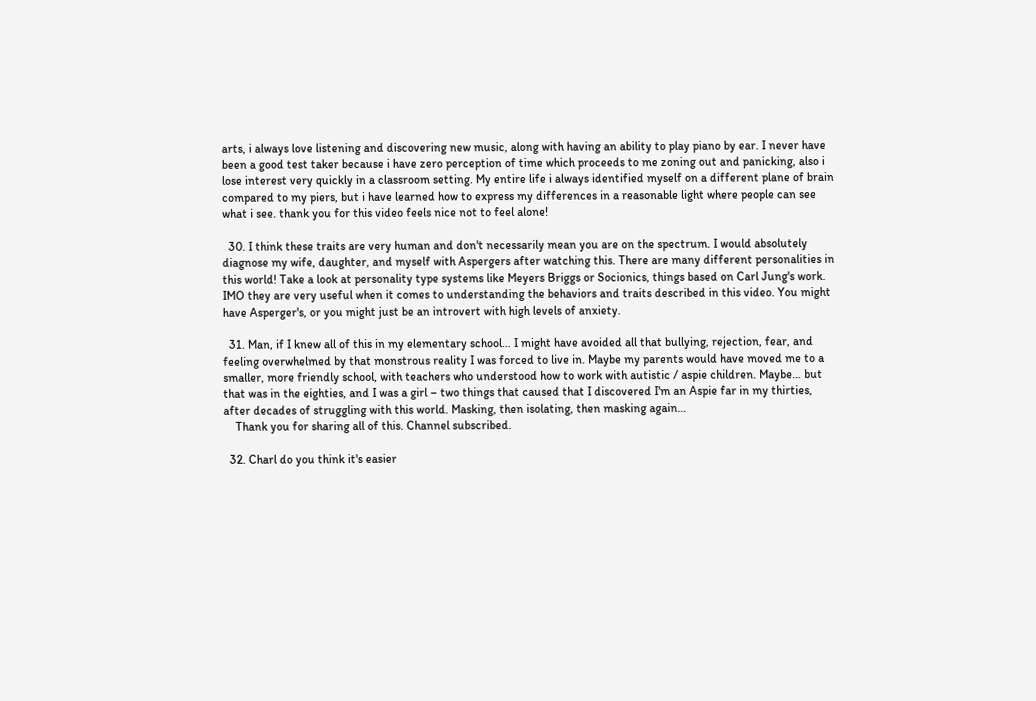arts, i always love listening and discovering new music, along with having an ability to play piano by ear. I never have been a good test taker because i have zero perception of time which proceeds to me zoning out and panicking, also i lose interest very quickly in a classroom setting. My entire life i always identified myself on a different plane of brain compared to my piers, but i have learned how to express my differences in a reasonable light where people can see what i see. thank you for this video feels nice not to feel alone!

  30. I think these traits are very human and don't necessarily mean you are on the spectrum. I would absolutely diagnose my wife, daughter, and myself with Aspergers after watching this. There are many different personalities in this world! Take a look at personality type systems like Meyers Briggs or Socionics, things based on Carl Jung's work. IMO they are very useful when it comes to understanding the behaviors and traits described in this video. You might have Asperger's, or you might just be an introvert with high levels of anxiety.

  31. Man, if I knew all of this in my elementary school… I might have avoided all that bullying, rejection, fear, and feeling overwhelmed by that monstrous reality I was forced to live in. Maybe my parents would have moved me to a smaller, more friendly school, with teachers who understood how to work with autistic / aspie children. Maybe… but that was in the eighties, and I was a girl – two things that caused that I discovered I'm an Aspie far in my thirties, after decades of struggling with this world. Masking, then isolating, then masking again…
    Thank you for sharing all of this. Channel subscribed.

  32. Charl do you think it's easier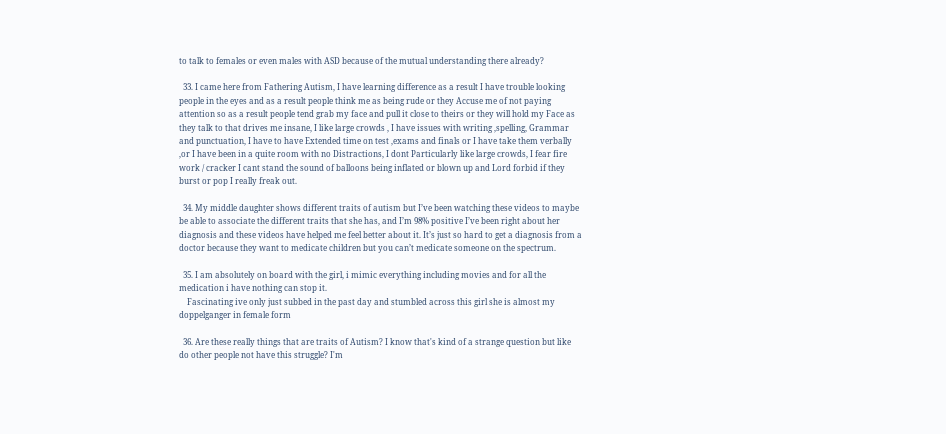to talk to females or even males with ASD because of the mutual understanding there already?

  33. I came here from Fathering Autism, I have learning difference as a result I have trouble looking people in the eyes and as a result people think me as being rude or they Accuse me of not paying attention so as a result people tend grab my face and pull it close to theirs or they will hold my Face as they talk to that drives me insane, I like large crowds , I have issues with writing ,spelling, Grammar and punctuation, I have to have Extended time on test ,exams and finals or I have take them verbally ,or I have been in a quite room with no Distractions, I dont Particularly like large crowds, I fear fire work / cracker I cant stand the sound of balloons being inflated or blown up and Lord forbid if they burst or pop I really freak out.

  34. My middle daughter shows different traits of autism but I’ve been watching these videos to maybe be able to associate the different traits that she has, and I’m 98% positive I’ve been right about her diagnosis and these videos have helped me feel better about it. It’s just so hard to get a diagnosis from a doctor because they want to medicate children but you can’t medicate someone on the spectrum.

  35. I am absolutely on board with the girl, i mimic everything including movies and for all the medication i have nothing can stop it.
    Fascinating ive only just subbed in the past day and stumbled across this girl she is almost my doppelganger in female form

  36. Are these really things that are traits of Autism? I know that's kind of a strange question but like do other people not have this struggle? I'm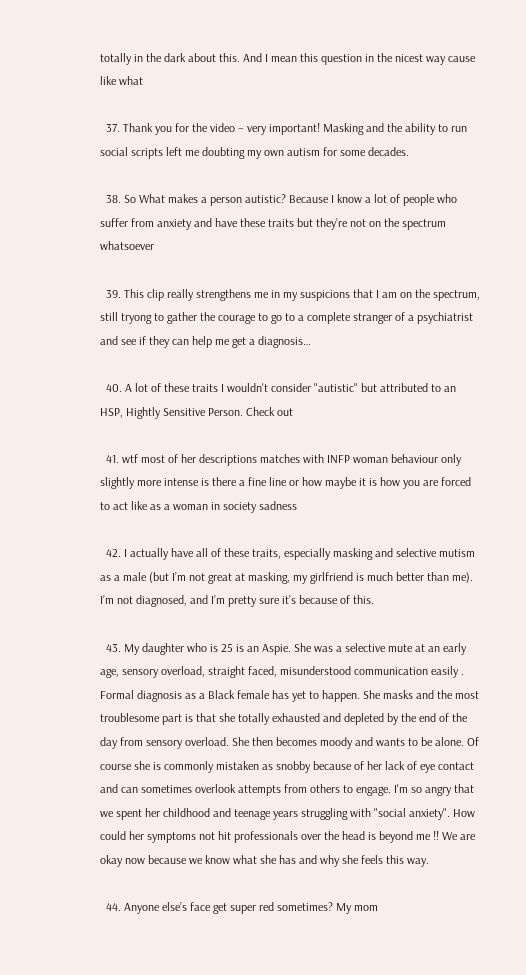totally in the dark about this. And I mean this question in the nicest way cause like what

  37. Thank you for the video – very important! Masking and the ability to run social scripts left me doubting my own autism for some decades.

  38. So What makes a person autistic? Because I know a lot of people who suffer from anxiety and have these traits but they’re not on the spectrum whatsoever

  39. This clip really strengthens me in my suspicions that I am on the spectrum, still tryong to gather the courage to go to a complete stranger of a psychiatrist and see if they can help me get a diagnosis…

  40. A lot of these traits I wouldn't consider "autistic" but attributed to an HSP, Hightly Sensitive Person. Check out

  41. wtf most of her descriptions matches with INFP woman behaviour only slightly more intense is there a fine line or how maybe it is how you are forced to act like as a woman in society sadness

  42. I actually have all of these traits, especially masking and selective mutism as a male (but I’m not great at masking, my girlfriend is much better than me). I’m not diagnosed, and I’m pretty sure it’s because of this.

  43. My daughter who is 25 is an Aspie. She was a selective mute at an early age, sensory overload, straight faced, misunderstood communication easily . Formal diagnosis as a Black female has yet to happen. She masks and the most troublesome part is that she totally exhausted and depleted by the end of the day from sensory overload. She then becomes moody and wants to be alone. Of course she is commonly mistaken as snobby because of her lack of eye contact and can sometimes overlook attempts from others to engage. I'm so angry that we spent her childhood and teenage years struggling with "social anxiety". How could her symptoms not hit professionals over the head is beyond me !! We are okay now because we know what she has and why she feels this way.

  44. Anyone else’s face get super red sometimes? My mom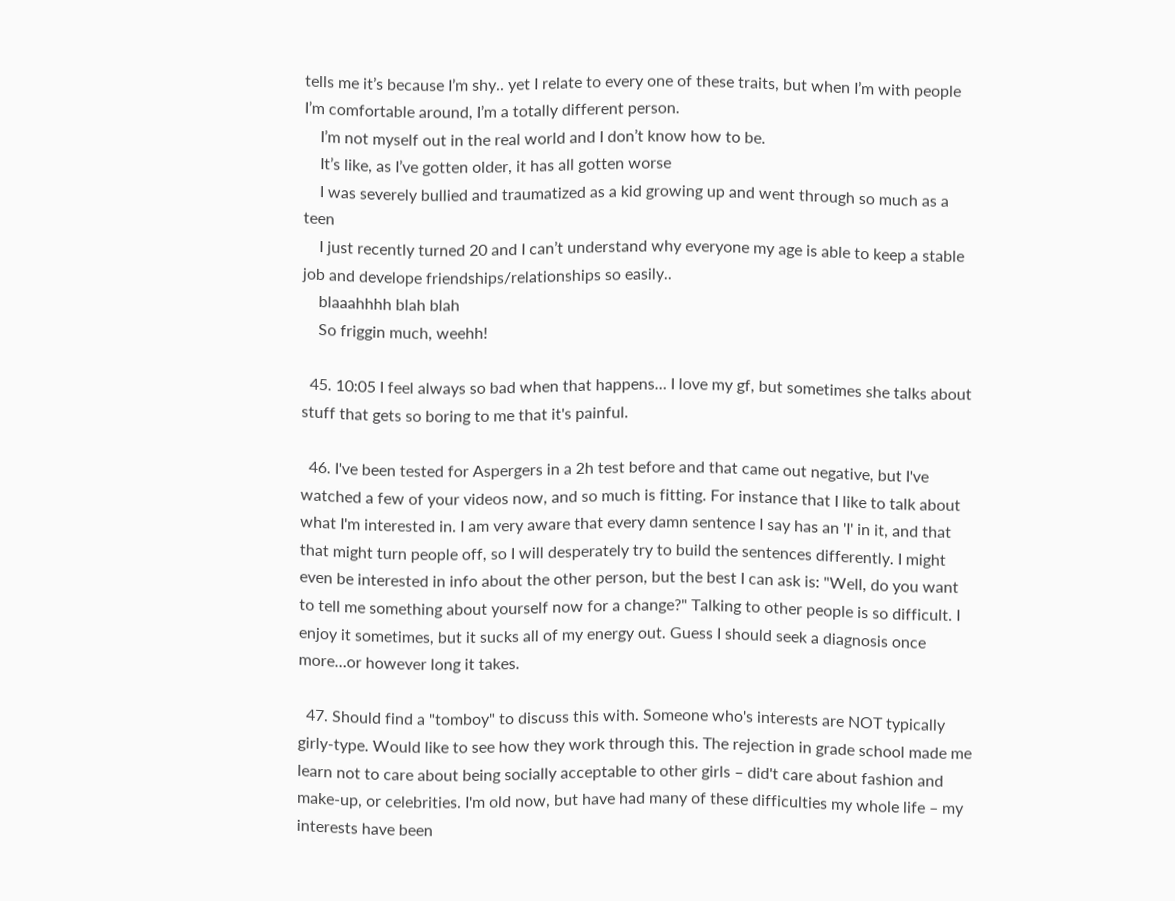tells me it’s because I’m shy.. yet I relate to every one of these traits, but when I’m with people I’m comfortable around, I’m a totally different person.
    I’m not myself out in the real world and I don’t know how to be.
    It’s like, as I’ve gotten older, it has all gotten worse
    I was severely bullied and traumatized as a kid growing up and went through so much as a teen
    I just recently turned 20 and I can’t understand why everyone my age is able to keep a stable job and develope friendships/relationships so easily..
    blaaahhhh blah blah
    So friggin much, weehh!

  45. 10:05 I feel always so bad when that happens… I love my gf, but sometimes she talks about stuff that gets so boring to me that it's painful.

  46. I've been tested for Aspergers in a 2h test before and that came out negative, but I've watched a few of your videos now, and so much is fitting. For instance that I like to talk about what I'm interested in. I am very aware that every damn sentence I say has an 'I' in it, and that that might turn people off, so I will desperately try to build the sentences differently. I might even be interested in info about the other person, but the best I can ask is: "Well, do you want to tell me something about yourself now for a change?" Talking to other people is so difficult. I enjoy it sometimes, but it sucks all of my energy out. Guess I should seek a diagnosis once more…or however long it takes.

  47. Should find a "tomboy" to discuss this with. Someone who's interests are NOT typically girly-type. Would like to see how they work through this. The rejection in grade school made me learn not to care about being socially acceptable to other girls – did't care about fashion and make-up, or celebrities. I'm old now, but have had many of these difficulties my whole life – my interests have been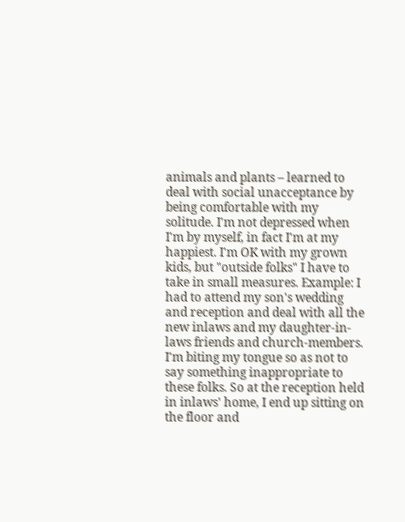animals and plants – learned to deal with social unacceptance by being comfortable with my solitude. I'm not depressed when I'm by myself, in fact I'm at my happiest. I'm OK with my grown kids, but "outside folks" I have to take in small measures. Example: I had to attend my son's wedding and reception and deal with all the new inlaws and my daughter-in-laws friends and church-members. I'm biting my tongue so as not to say something inappropriate to these folks. So at the reception held in inlaws' home, I end up sitting on the floor and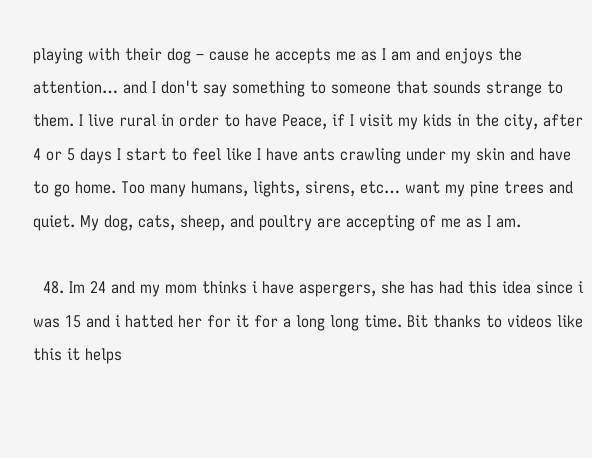playing with their dog – cause he accepts me as I am and enjoys the attention… and I don't say something to someone that sounds strange to them. I live rural in order to have Peace, if I visit my kids in the city, after 4 or 5 days I start to feel like I have ants crawling under my skin and have to go home. Too many humans, lights, sirens, etc… want my pine trees and quiet. My dog, cats, sheep, and poultry are accepting of me as I am.

  48. Im 24 and my mom thinks i have aspergers, she has had this idea since i was 15 and i hatted her for it for a long long time. Bit thanks to videos like this it helps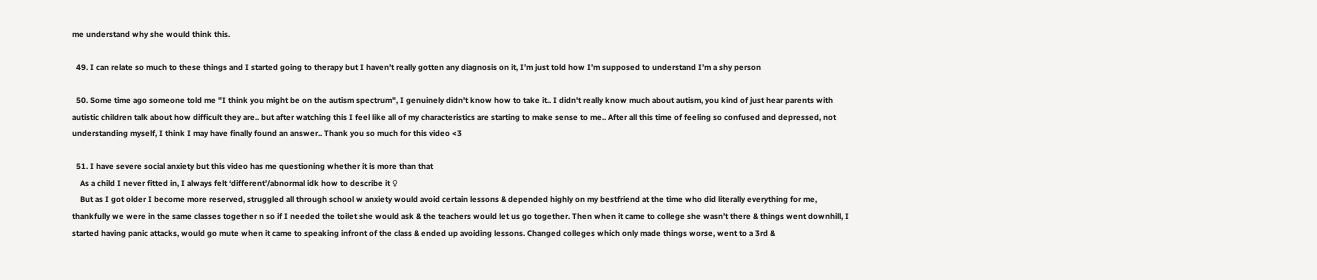me understand why she would think this.

  49. I can relate so much to these things and I started going to therapy but I haven’t really gotten any diagnosis on it, I’m just told how I’m supposed to understand I’m a shy person

  50. Some time ago someone told me "I think you might be on the autism spectrum", I genuinely didn't know how to take it.. I didn't really know much about autism, you kind of just hear parents with autistic children talk about how difficult they are.. but after watching this I feel like all of my characteristics are starting to make sense to me.. After all this time of feeling so confused and depressed, not understanding myself, I think I may have finally found an answer.. Thank you so much for this video <3

  51. I have severe social anxiety but this video has me questioning whether it is more than that
    As a child I never fitted in, I always felt ‘different’/abnormal idk how to describe it ♀
    But as I got older I become more reserved, struggled all through school w anxiety would avoid certain lessons & depended highly on my bestfriend at the time who did literally everything for me, thankfully we were in the same classes together n so if I needed the toilet she would ask & the teachers would let us go together. Then when it came to college she wasn’t there & things went downhill, I started having panic attacks, would go mute when it came to speaking infront of the class & ended up avoiding lessons. Changed colleges which only made things worse, went to a 3rd &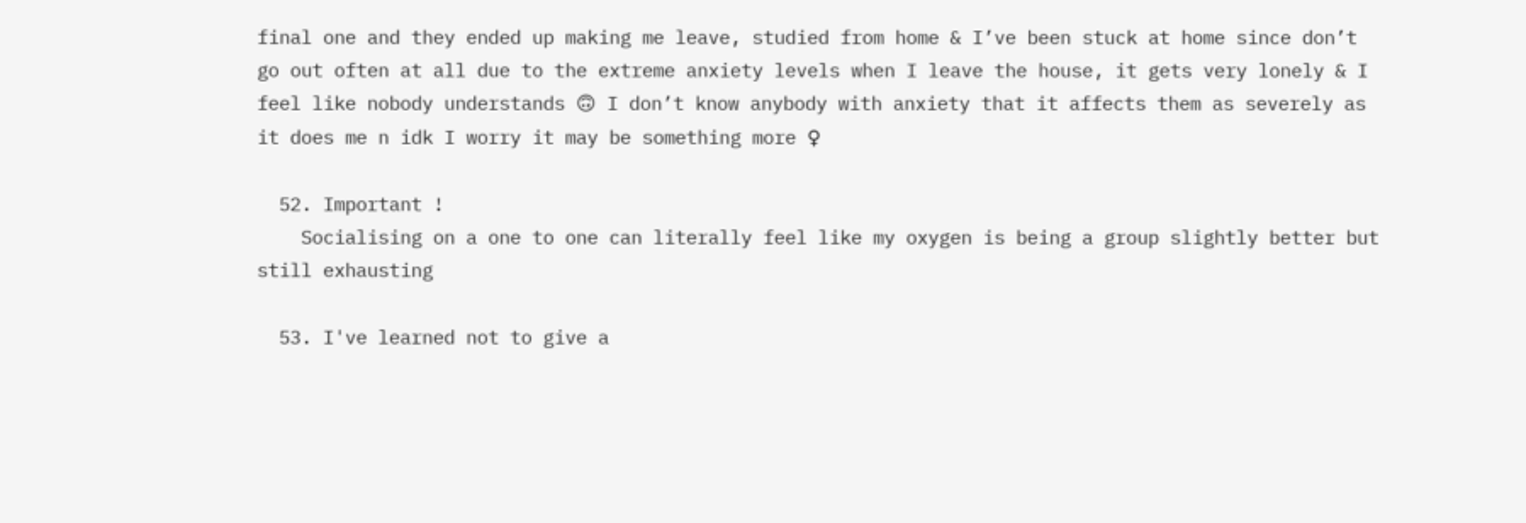final one and they ended up making me leave, studied from home & I’ve been stuck at home since don’t go out often at all due to the extreme anxiety levels when I leave the house, it gets very lonely & I feel like nobody understands 🙃 I don’t know anybody with anxiety that it affects them as severely as it does me n idk I worry it may be something more ♀

  52. Important !
    Socialising on a one to one can literally feel like my oxygen is being a group slightly better but still exhausting

  53. I've learned not to give a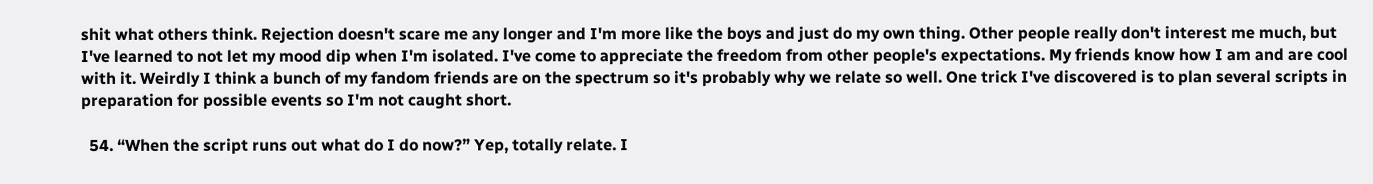shit what others think. Rejection doesn't scare me any longer and I'm more like the boys and just do my own thing. Other people really don't interest me much, but I've learned to not let my mood dip when I'm isolated. I've come to appreciate the freedom from other people's expectations. My friends know how I am and are cool with it. Weirdly I think a bunch of my fandom friends are on the spectrum so it's probably why we relate so well. One trick I've discovered is to plan several scripts in preparation for possible events so I'm not caught short.

  54. “When the script runs out what do I do now?” Yep, totally relate. I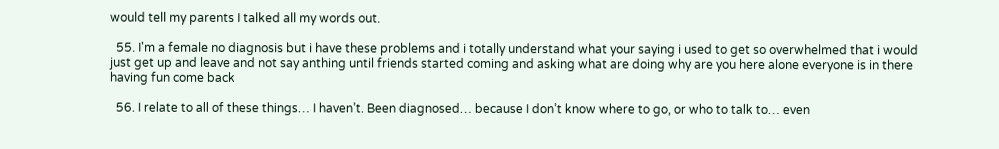would tell my parents I talked all my words out.

  55. I'm a female no diagnosis but i have these problems and i totally understand what your saying i used to get so overwhelmed that i would just get up and leave and not say anthing until friends started coming and asking what are doing why are you here alone everyone is in there having fun come back

  56. I relate to all of these things… I haven’t. Been diagnosed… because I don’t know where to go, or who to talk to… even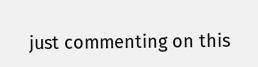just commenting on this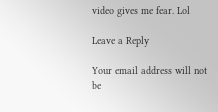video gives me fear. Lol

Leave a Reply

Your email address will not be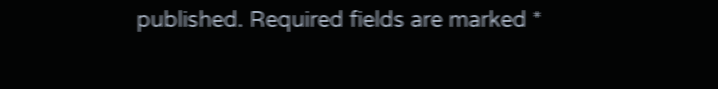published. Required fields are marked *